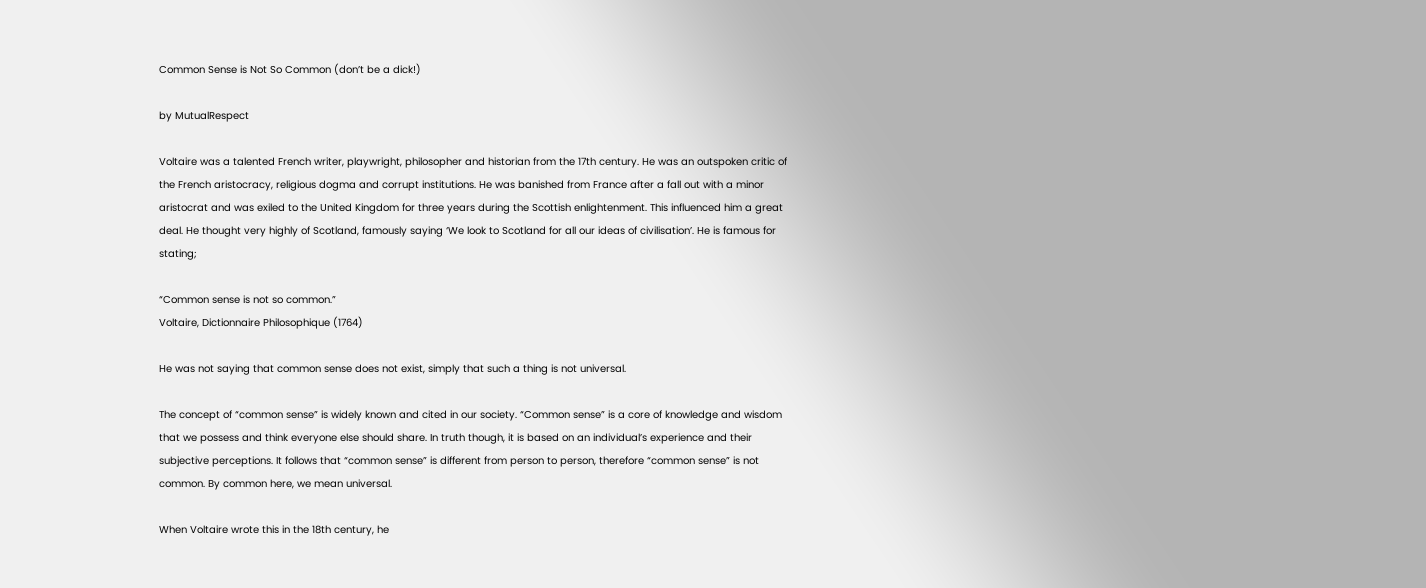Common Sense is Not So Common (don’t be a dick!)

by MutualRespect

Voltaire was a talented French writer, playwright, philosopher and historian from the 17th century. He was an outspoken critic of the French aristocracy, religious dogma and corrupt institutions. He was banished from France after a fall out with a minor aristocrat and was exiled to the United Kingdom for three years during the Scottish enlightenment. This influenced him a great deal. He thought very highly of Scotland, famously saying ‘We look to Scotland for all our ideas of civilisation’. He is famous for stating;

“Common sense is not so common.”
Voltaire, Dictionnaire Philosophique (1764)

He was not saying that common sense does not exist, simply that such a thing is not universal.

The concept of “common sense” is widely known and cited in our society. “Common sense” is a core of knowledge and wisdom that we possess and think everyone else should share. In truth though, it is based on an individual’s experience and their subjective perceptions. It follows that “common sense” is different from person to person, therefore “common sense” is not common. By common here, we mean universal.

When Voltaire wrote this in the 18th century, he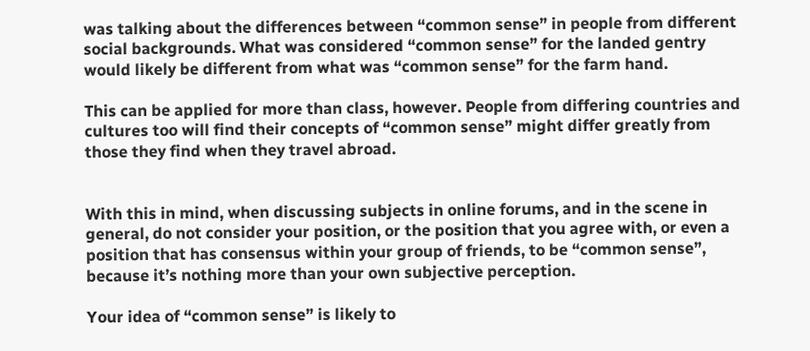was talking about the differences between “common sense” in people from different social backgrounds. What was considered “common sense” for the landed gentry would likely be different from what was “common sense” for the farm hand.

This can be applied for more than class, however. People from differing countries and cultures too will find their concepts of “common sense” might differ greatly from those they find when they travel abroad.


With this in mind, when discussing subjects in online forums, and in the scene in general, do not consider your position, or the position that you agree with, or even a position that has consensus within your group of friends, to be “common sense”, because it’s nothing more than your own subjective perception.

Your idea of “common sense” is likely to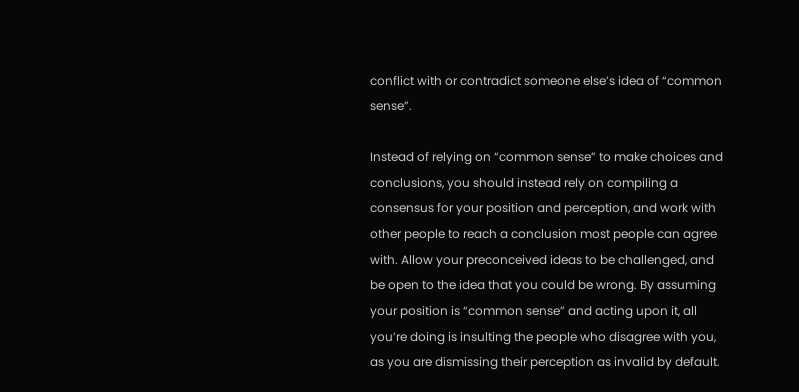conflict with or contradict someone else’s idea of “common sense”.

Instead of relying on “common sense” to make choices and conclusions, you should instead rely on compiling a consensus for your position and perception, and work with other people to reach a conclusion most people can agree with. Allow your preconceived ideas to be challenged, and be open to the idea that you could be wrong. By assuming your position is “common sense” and acting upon it, all you’re doing is insulting the people who disagree with you, as you are dismissing their perception as invalid by default.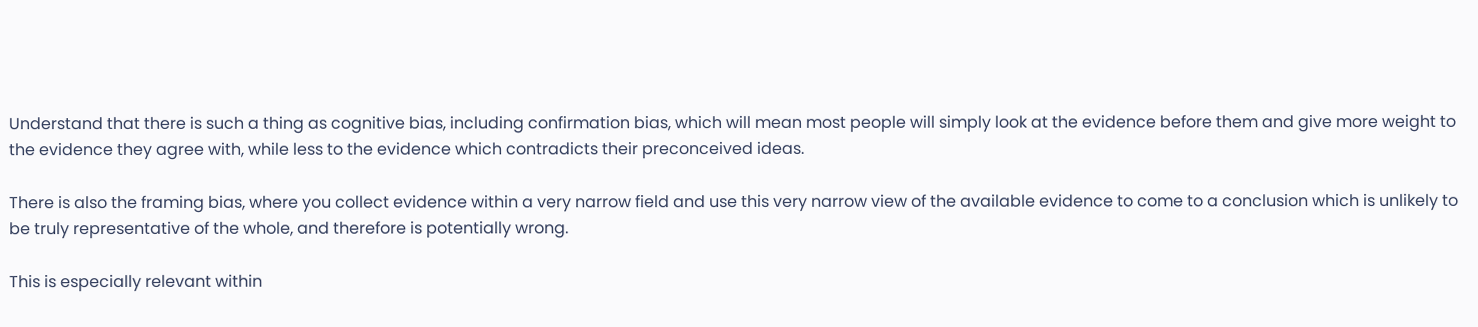Understand that there is such a thing as cognitive bias, including confirmation bias, which will mean most people will simply look at the evidence before them and give more weight to the evidence they agree with, while less to the evidence which contradicts their preconceived ideas.

There is also the framing bias, where you collect evidence within a very narrow field and use this very narrow view of the available evidence to come to a conclusion which is unlikely to be truly representative of the whole, and therefore is potentially wrong.

This is especially relevant within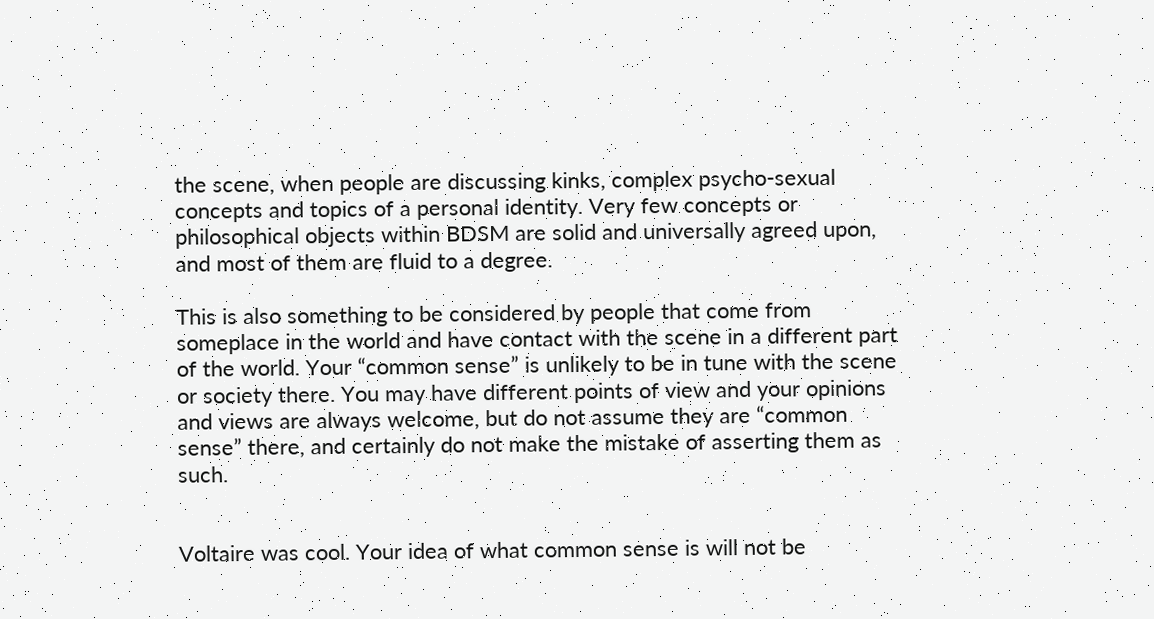the scene, when people are discussing kinks, complex psycho-sexual concepts and topics of a personal identity. Very few concepts or philosophical objects within BDSM are solid and universally agreed upon, and most of them are fluid to a degree.

This is also something to be considered by people that come from someplace in the world and have contact with the scene in a different part of the world. Your “common sense” is unlikely to be in tune with the scene or society there. You may have different points of view and your opinions and views are always welcome, but do not assume they are “common sense” there, and certainly do not make the mistake of asserting them as such.


Voltaire was cool. Your idea of what common sense is will not be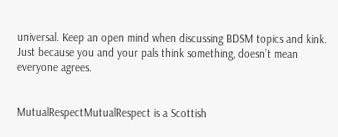universal. Keep an open mind when discussing BDSM topics and kink. Just because you and your pals think something, doesn’t mean everyone agrees.


MutualRespectMutualRespect is a Scottish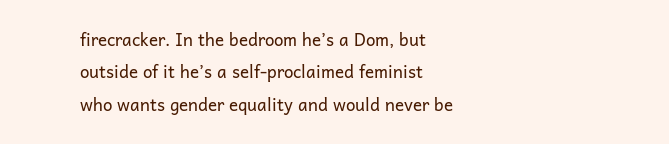firecracker. In the bedroom he’s a Dom, but outside of it he’s a self-proclaimed feminist who wants gender equality and would never be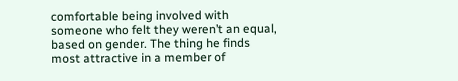comfortable being involved with someone who felt they weren’t an equal, based on gender. The thing he finds most attractive in a member of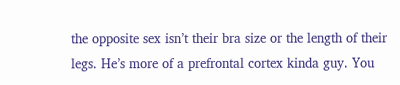the opposite sex isn’t their bra size or the length of their legs. He’s more of a prefrontal cortex kinda guy. You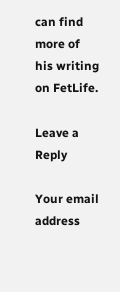can find more of his writing on FetLife.

Leave a Reply

Your email address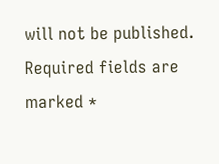will not be published. Required fields are marked *